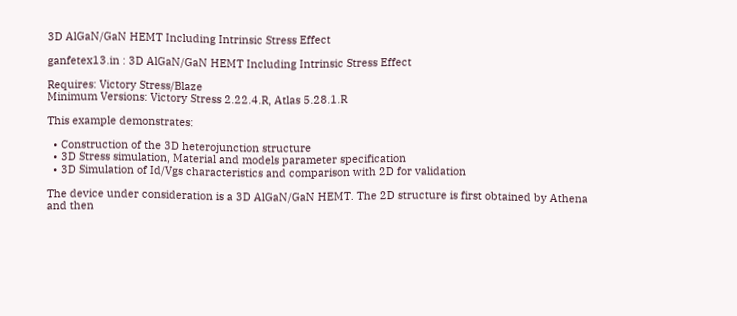3D AlGaN/GaN HEMT Including Intrinsic Stress Effect

ganfetex13.in : 3D AlGaN/GaN HEMT Including Intrinsic Stress Effect

Requires: Victory Stress/Blaze
Minimum Versions: Victory Stress 2.22.4.R, Atlas 5.28.1.R

This example demonstrates:

  • Construction of the 3D heterojunction structure
  • 3D Stress simulation, Material and models parameter specification
  • 3D Simulation of Id/Vgs characteristics and comparison with 2D for validation

The device under consideration is a 3D AlGaN/GaN HEMT. The 2D structure is first obtained by Athena and then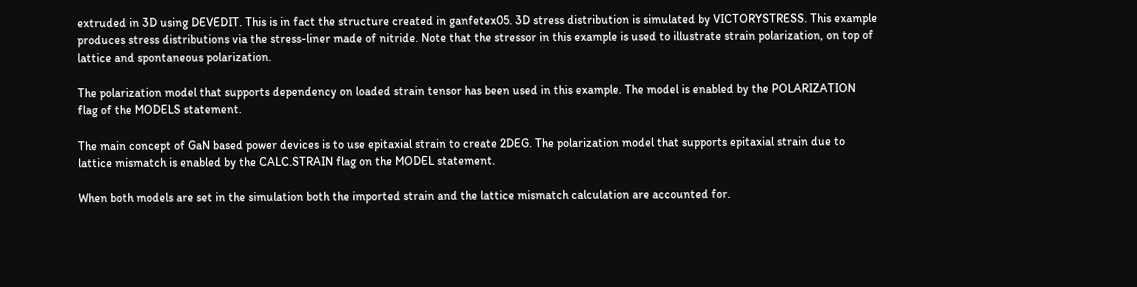extruded in 3D using DEVEDIT. This is in fact the structure created in ganfetex05. 3D stress distribution is simulated by VICTORYSTRESS. This example produces stress distributions via the stress-liner made of nitride. Note that the stressor in this example is used to illustrate strain polarization, on top of lattice and spontaneous polarization.

The polarization model that supports dependency on loaded strain tensor has been used in this example. The model is enabled by the POLARIZATION flag of the MODELS statement.

The main concept of GaN based power devices is to use epitaxial strain to create 2DEG. The polarization model that supports epitaxial strain due to lattice mismatch is enabled by the CALC.STRAIN flag on the MODEL statement.

When both models are set in the simulation both the imported strain and the lattice mismatch calculation are accounted for.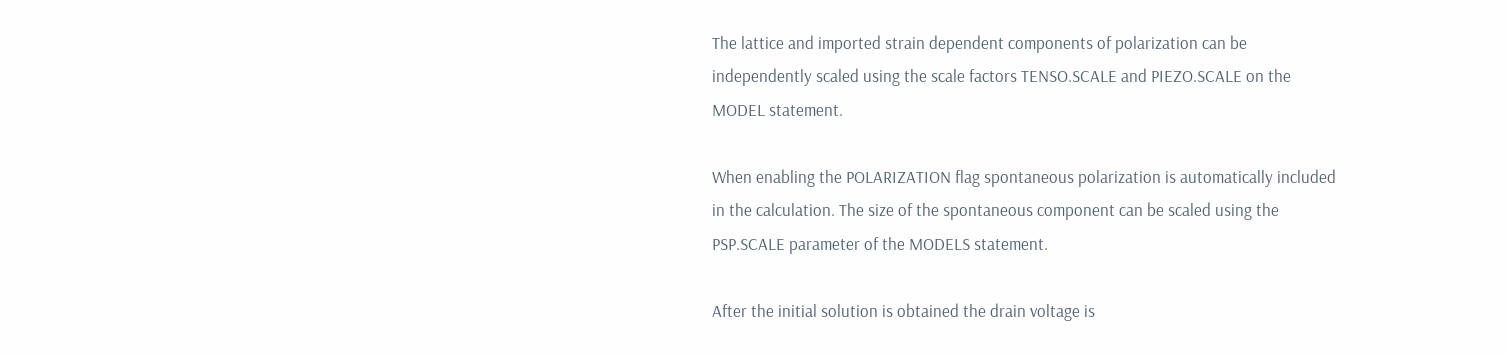The lattice and imported strain dependent components of polarization can be independently scaled using the scale factors TENSO.SCALE and PIEZO.SCALE on the MODEL statement.

When enabling the POLARIZATION flag spontaneous polarization is automatically included in the calculation. The size of the spontaneous component can be scaled using the PSP.SCALE parameter of the MODELS statement.

After the initial solution is obtained the drain voltage is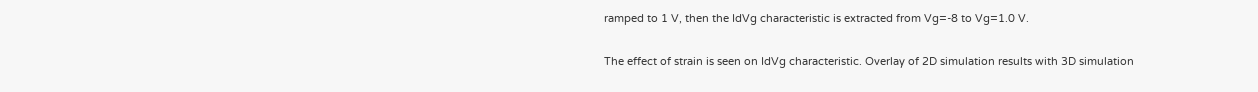ramped to 1 V, then the IdVg characteristic is extracted from Vg=-8 to Vg=1.0 V.

The effect of strain is seen on IdVg characteristic. Overlay of 2D simulation results with 3D simulation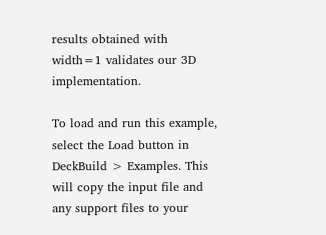results obtained with width=1 validates our 3D implementation.

To load and run this example, select the Load button in DeckBuild > Examples. This will copy the input file and any support files to your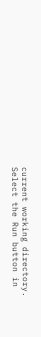current working directory. Select the Run button in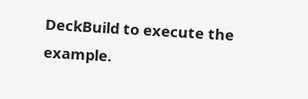DeckBuild to execute the example.